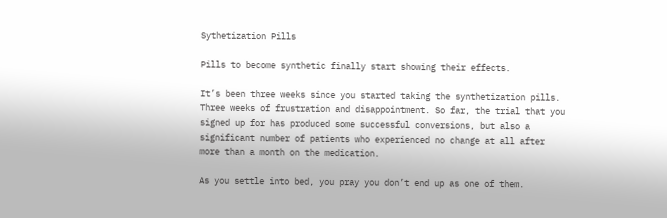Sythetization Pills

Pills to become synthetic finally start showing their effects.

It’s been three weeks since you started taking the synthetization pills. Three weeks of frustration and disappointment. So far, the trial that you signed up for has produced some successful conversions, but also a significant number of patients who experienced no change at all after more than a month on the medication.

As you settle into bed, you pray you don’t end up as one of them.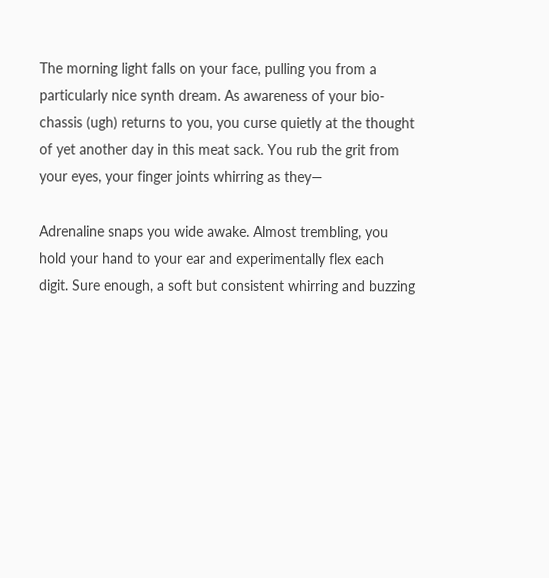The morning light falls on your face, pulling you from a particularly nice synth dream. As awareness of your bio-chassis (ugh) returns to you, you curse quietly at the thought of yet another day in this meat sack. You rub the grit from your eyes, your finger joints whirring as they—

Adrenaline snaps you wide awake. Almost trembling, you hold your hand to your ear and experimentally flex each digit. Sure enough, a soft but consistent whirring and buzzing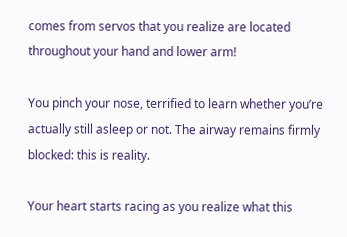comes from servos that you realize are located throughout your hand and lower arm!

You pinch your nose, terrified to learn whether you’re actually still asleep or not. The airway remains firmly blocked: this is reality.

Your heart starts racing as you realize what this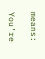means:

You’re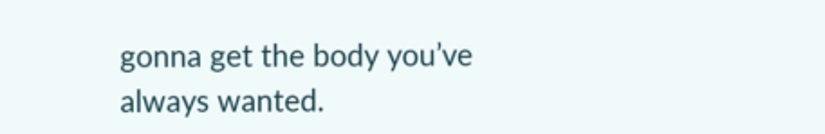gonna get the body you’ve always wanted.